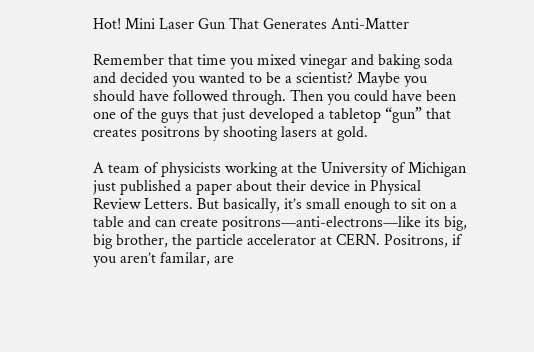Hot! Mini Laser Gun That Generates Anti-Matter

Remember that time you mixed vinegar and baking soda and decided you wanted to be a scientist? Maybe you should have followed through. Then you could have been one of the guys that just developed a tabletop “gun” that creates positrons by shooting lasers at gold.

A team of physicists working at the University of Michigan just published a paper about their device in Physical Review Letters. But basically, it’s small enough to sit on a table and can create positrons—anti-electrons—like its big, big brother, the particle accelerator at CERN. Positrons, if you aren’t familar, are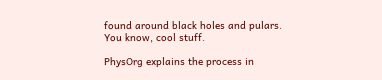found around black holes and pulars. You know, cool stuff.

PhysOrg explains the process in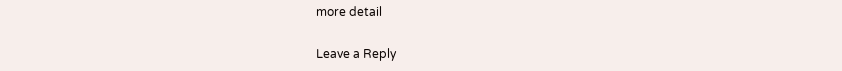more detail

Leave a Reply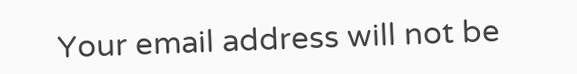Your email address will not be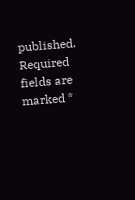published. Required fields are marked *